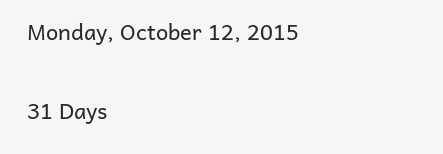Monday, October 12, 2015

31 Days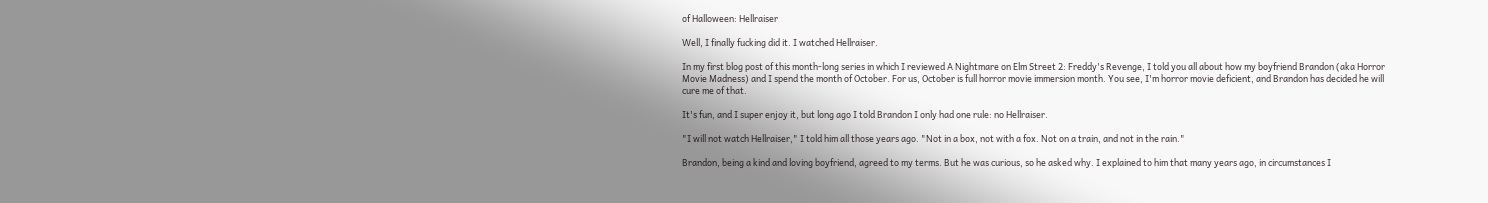of Halloween: Hellraiser

Well, I finally fucking did it. I watched Hellraiser.

In my first blog post of this month-long series in which I reviewed A Nightmare on Elm Street 2: Freddy's Revenge, I told you all about how my boyfriend Brandon (aka Horror Movie Madness) and I spend the month of October. For us, October is full horror movie immersion month. You see, I'm horror movie deficient, and Brandon has decided he will cure me of that.

It's fun, and I super enjoy it, but long ago I told Brandon I only had one rule: no Hellraiser.

"I will not watch Hellraiser," I told him all those years ago. "Not in a box, not with a fox. Not on a train, and not in the rain."

Brandon, being a kind and loving boyfriend, agreed to my terms. But he was curious, so he asked why. I explained to him that many years ago, in circumstances I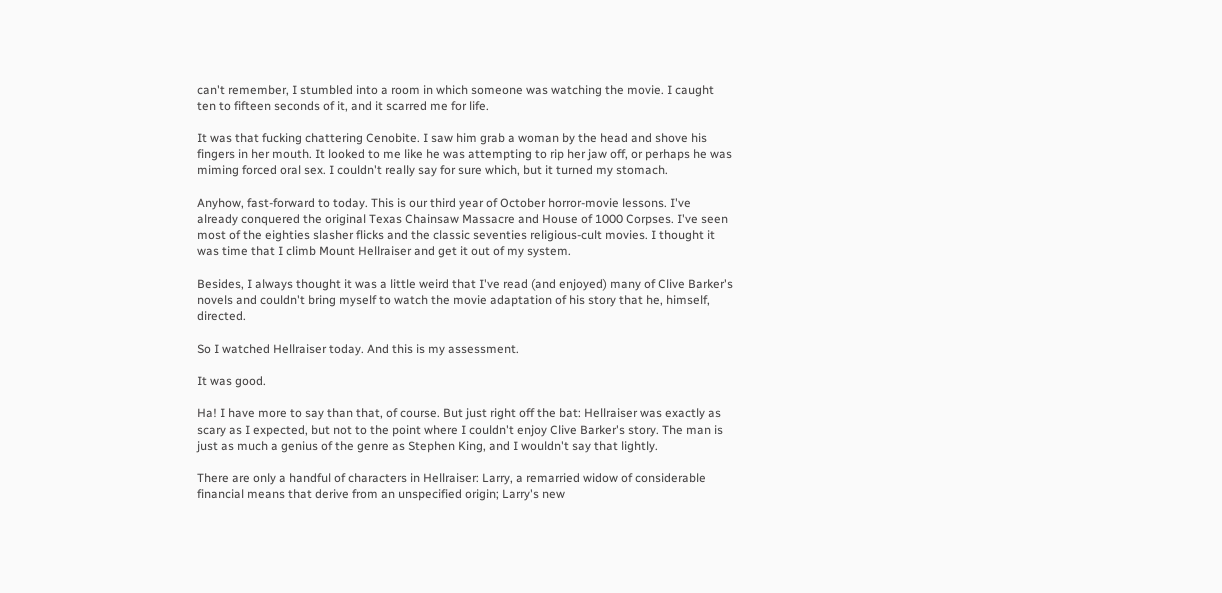can't remember, I stumbled into a room in which someone was watching the movie. I caught ten to fifteen seconds of it, and it scarred me for life.

It was that fucking chattering Cenobite. I saw him grab a woman by the head and shove his fingers in her mouth. It looked to me like he was attempting to rip her jaw off, or perhaps he was miming forced oral sex. I couldn't really say for sure which, but it turned my stomach.

Anyhow, fast-forward to today. This is our third year of October horror-movie lessons. I've already conquered the original Texas Chainsaw Massacre and House of 1000 Corpses. I've seen most of the eighties slasher flicks and the classic seventies religious-cult movies. I thought it was time that I climb Mount Hellraiser and get it out of my system.

Besides, I always thought it was a little weird that I've read (and enjoyed) many of Clive Barker's novels and couldn't bring myself to watch the movie adaptation of his story that he, himself, directed.

So I watched Hellraiser today. And this is my assessment.

It was good.

Ha! I have more to say than that, of course. But just right off the bat: Hellraiser was exactly as scary as I expected, but not to the point where I couldn't enjoy Clive Barker's story. The man is just as much a genius of the genre as Stephen King, and I wouldn't say that lightly.

There are only a handful of characters in Hellraiser: Larry, a remarried widow of considerable financial means that derive from an unspecified origin; Larry's new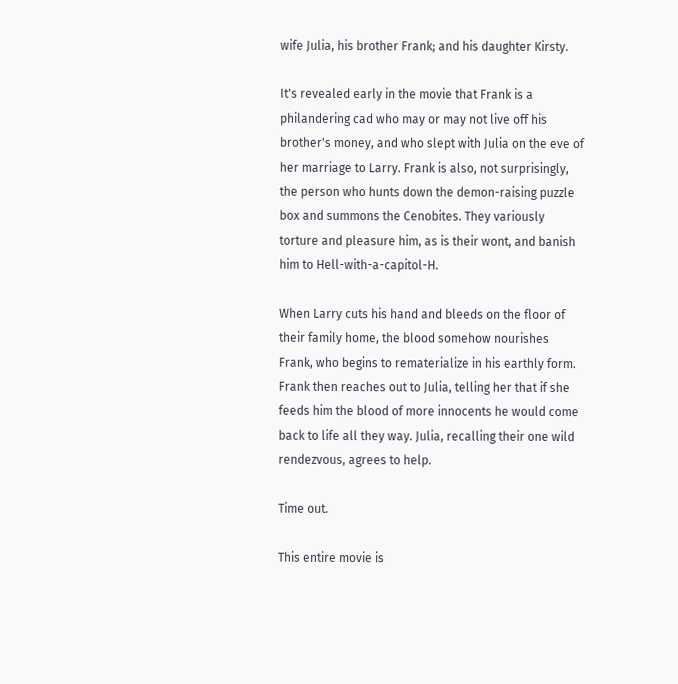wife Julia, his brother Frank; and his daughter Kirsty.

It's revealed early in the movie that Frank is a philandering cad who may or may not live off his brother's money, and who slept with Julia on the eve of her marriage to Larry. Frank is also, not surprisingly, the person who hunts down the demon-raising puzzle box and summons the Cenobites. They variously torture and pleasure him, as is their wont, and banish him to Hell-with-a-capitol-H.

When Larry cuts his hand and bleeds on the floor of their family home, the blood somehow nourishes Frank, who begins to rematerialize in his earthly form. Frank then reaches out to Julia, telling her that if she feeds him the blood of more innocents he would come back to life all they way. Julia, recalling their one wild rendezvous, agrees to help.

Time out.

This entire movie is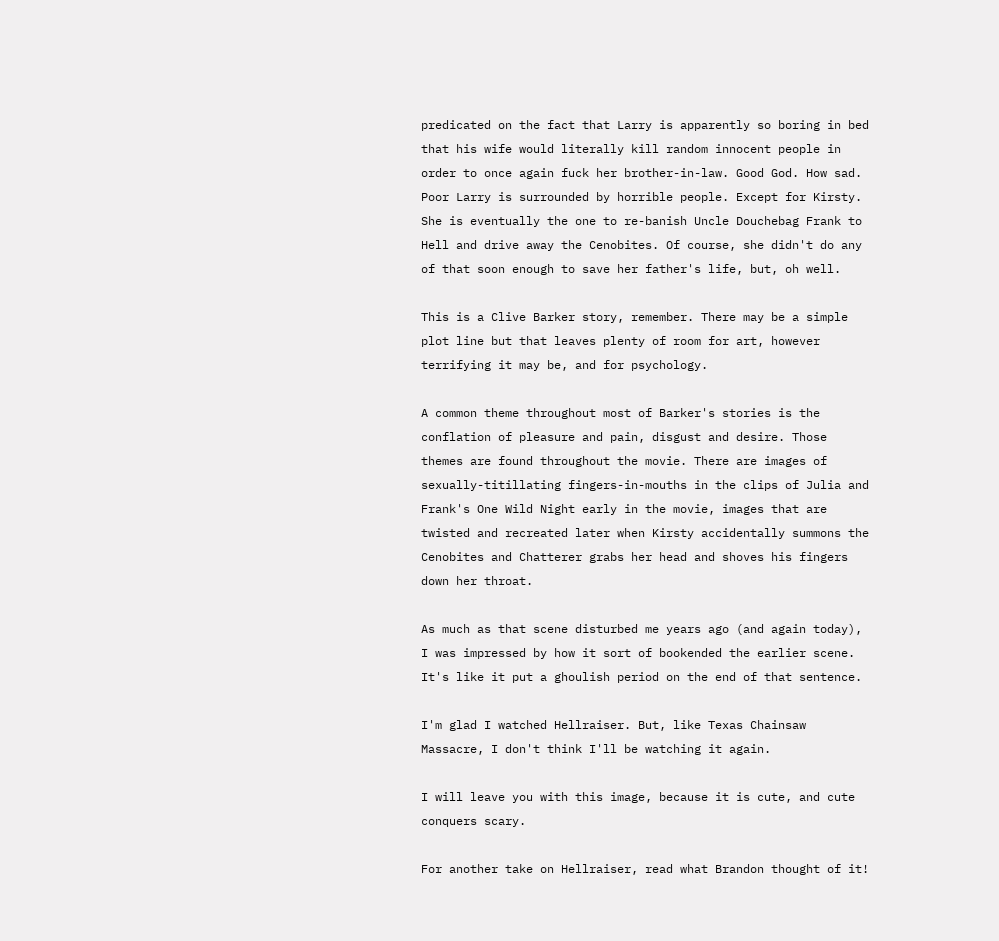predicated on the fact that Larry is apparently so boring in bed that his wife would literally kill random innocent people in order to once again fuck her brother-in-law. Good God. How sad.  Poor Larry is surrounded by horrible people. Except for Kirsty. She is eventually the one to re-banish Uncle Douchebag Frank to Hell and drive away the Cenobites. Of course, she didn't do any of that soon enough to save her father's life, but, oh well.

This is a Clive Barker story, remember. There may be a simple plot line but that leaves plenty of room for art, however terrifying it may be, and for psychology.

A common theme throughout most of Barker's stories is the conflation of pleasure and pain, disgust and desire. Those themes are found throughout the movie. There are images of sexually-titillating fingers-in-mouths in the clips of Julia and Frank's One Wild Night early in the movie, images that are twisted and recreated later when Kirsty accidentally summons the Cenobites and Chatterer grabs her head and shoves his fingers down her throat.

As much as that scene disturbed me years ago (and again today), I was impressed by how it sort of bookended the earlier scene. It's like it put a ghoulish period on the end of that sentence.

I'm glad I watched Hellraiser. But, like Texas Chainsaw Massacre, I don't think I'll be watching it again.

I will leave you with this image, because it is cute, and cute conquers scary.

For another take on Hellraiser, read what Brandon thought of it!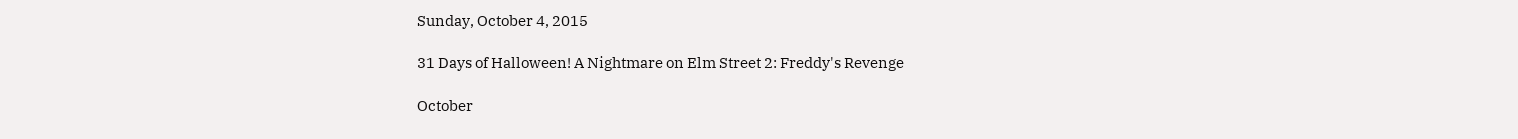Sunday, October 4, 2015

31 Days of Halloween! A Nightmare on Elm Street 2: Freddy's Revenge

October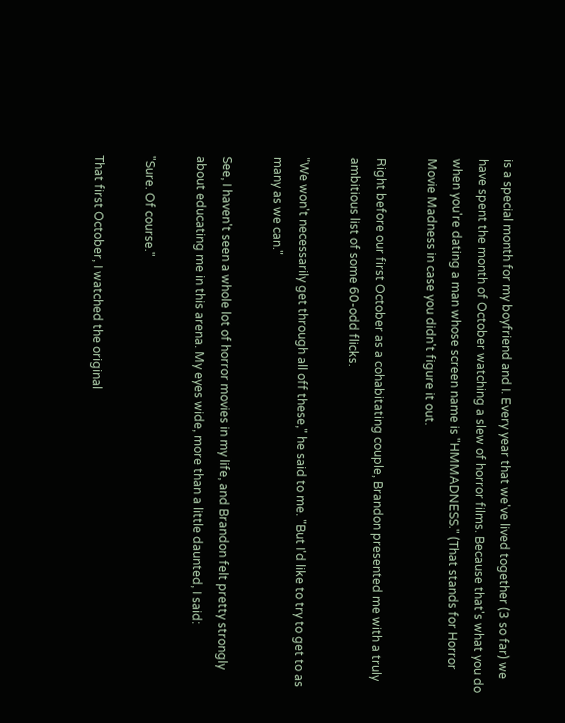is a special month for my boyfriend and I. Every year that we've lived together (3 so far) we have spent the month of October watching a slew of horror films. Because that's what you do when you're dating a man whose screen name is "HMMADNESS." (That stands for Horror Movie Madness in case you didn't figure it out.

Right before our first October as a cohabitating couple, Brandon presented me with a truly ambitious list of some 60-odd flicks.

"We won't necessarily get through all off these," he said to me. "But I'd like to try to get to as many as we can."

See, I haven't seen a whole lot of horror movies in my life, and Brandon felt pretty strongly about educating me in this arena. My eyes wide, more than a little daunted, I said:

"Sure. Of course."

That first October, I watched the original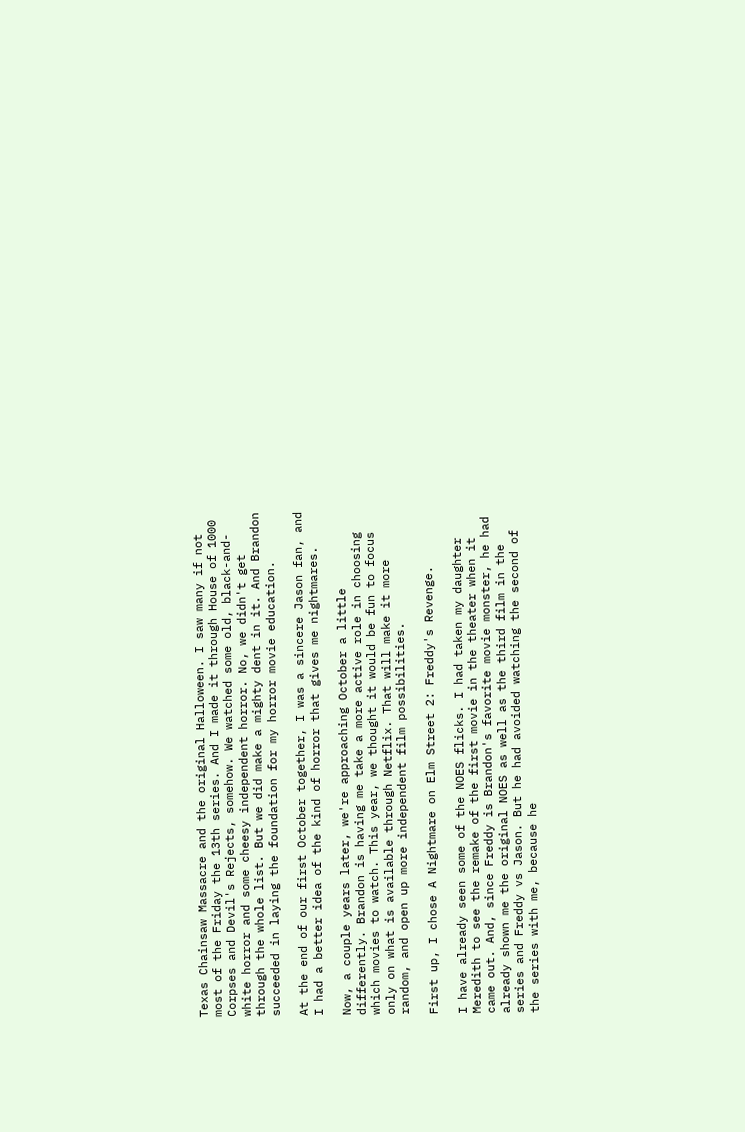Texas Chainsaw Massacre and the original Halloween. I saw many if not most of the Friday the 13th series. And I made it through House of 1000 Corpses and Devil's Rejects, somehow. We watched some old, black-and-white horror and some cheesy independent horror. No, we didn't get through the whole list. But we did make a mighty dent in it. And Brandon succeeded in laying the foundation for my horror movie education.

At the end of our first October together, I was a sincere Jason fan, and I had a better idea of the kind of horror that gives me nightmares.

Now, a couple years later, we're approaching October a little differently. Brandon is having me take a more active role in choosing which movies to watch. This year, we thought it would be fun to focus only on what is available through Netflix. That will make it more random, and open up more independent film possibilities.

First up, I chose A Nightmare on Elm Street 2: Freddy's Revenge.

I have already seen some of the NOES flicks. I had taken my daughter Meredith to see the remake of the first movie in the theater when it came out. And, since Freddy is Brandon's favorite movie monster, he had already shown me the original NOES as well as the third film in the series and Freddy vs Jason. But he had avoided watching the second of the series with me, because he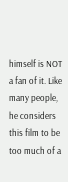himself is NOT a fan of it. Like many people, he considers this film to be too much of a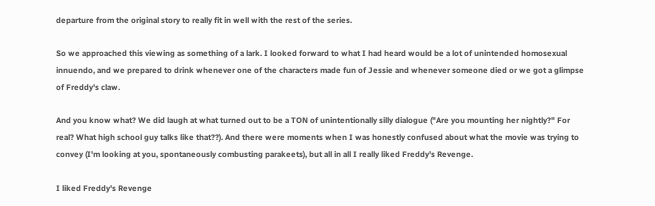departure from the original story to really fit in well with the rest of the series.

So we approached this viewing as something of a lark. I looked forward to what I had heard would be a lot of unintended homosexual innuendo, and we prepared to drink whenever one of the characters made fun of Jessie and whenever someone died or we got a glimpse of Freddy's claw.

And you know what? We did laugh at what turned out to be a TON of unintentionally silly dialogue ("Are you mounting her nightly?" For real? What high school guy talks like that??). And there were moments when I was honestly confused about what the movie was trying to convey (I'm looking at you, spontaneously combusting parakeets), but all in all I really liked Freddy's Revenge.

I liked Freddy's Revenge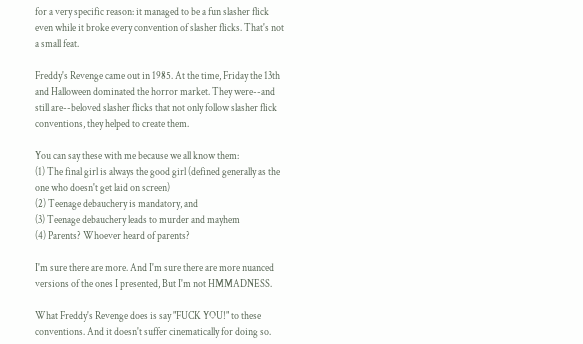for a very specific reason: it managed to be a fun slasher flick even while it broke every convention of slasher flicks. That's not a small feat.

Freddy's Revenge came out in 1985. At the time, Friday the 13th and Halloween dominated the horror market. They were--and still are--beloved slasher flicks that not only follow slasher flick conventions, they helped to create them.

You can say these with me because we all know them:
(1) The final girl is always the good girl (defined generally as the one who doesn't get laid on screen)
(2) Teenage debauchery is mandatory, and
(3) Teenage debauchery leads to murder and mayhem
(4) Parents? Whoever heard of parents?

I'm sure there are more. And I'm sure there are more nuanced versions of the ones I presented, But I'm not HMMADNESS.

What Freddy's Revenge does is say "FUCK YOU!" to these conventions. And it doesn't suffer cinematically for doing so.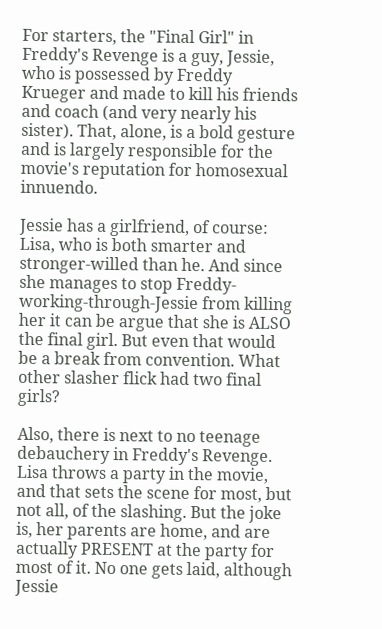For starters, the "Final Girl" in Freddy's Revenge is a guy, Jessie, who is possessed by Freddy Krueger and made to kill his friends and coach (and very nearly his sister). That, alone, is a bold gesture and is largely responsible for the movie's reputation for homosexual innuendo.

Jessie has a girlfriend, of course: Lisa, who is both smarter and stronger-willed than he. And since she manages to stop Freddy-working-through-Jessie from killing her it can be argue that she is ALSO the final girl. But even that would be a break from convention. What other slasher flick had two final girls?

Also, there is next to no teenage debauchery in Freddy's Revenge. Lisa throws a party in the movie, and that sets the scene for most, but not all, of the slashing. But the joke is, her parents are home, and are actually PRESENT at the party for most of it. No one gets laid, although Jessie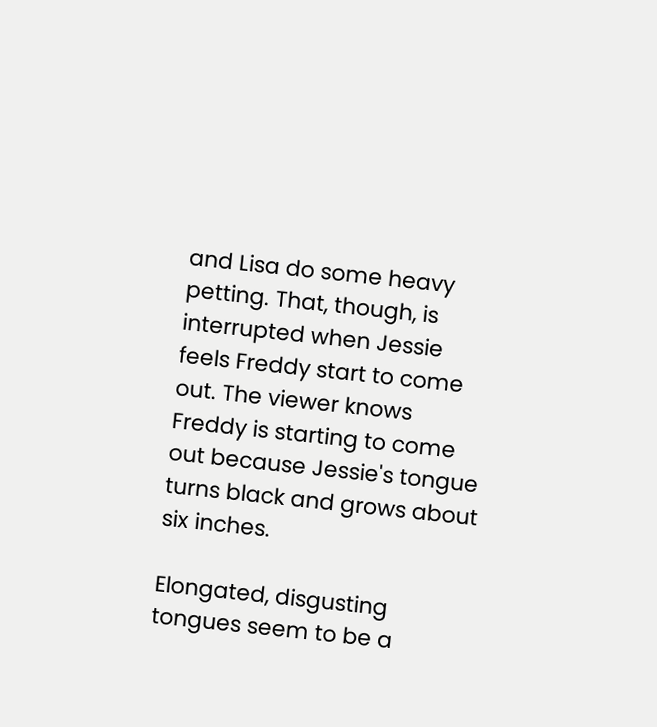and Lisa do some heavy petting. That, though, is interrupted when Jessie feels Freddy start to come out. The viewer knows Freddy is starting to come out because Jessie's tongue turns black and grows about six inches.

Elongated, disgusting tongues seem to be a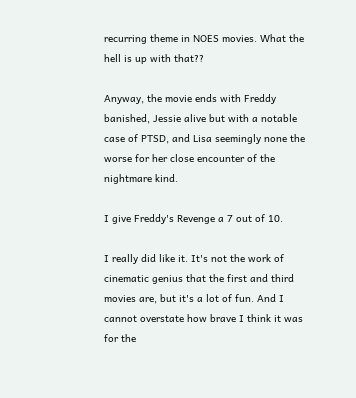recurring theme in NOES movies. What the hell is up with that??

Anyway, the movie ends with Freddy banished, Jessie alive but with a notable case of PTSD, and Lisa seemingly none the worse for her close encounter of the nightmare kind.

I give Freddy's Revenge a 7 out of 10.

I really did like it. It's not the work of cinematic genius that the first and third movies are, but it's a lot of fun. And I cannot overstate how brave I think it was for the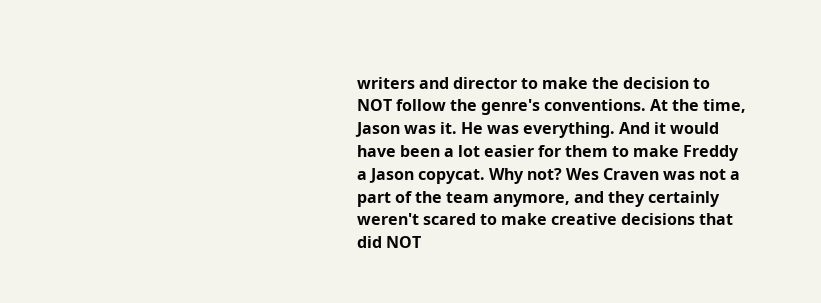writers and director to make the decision to NOT follow the genre's conventions. At the time, Jason was it. He was everything. And it would have been a lot easier for them to make Freddy a Jason copycat. Why not? Wes Craven was not a part of the team anymore, and they certainly weren't scared to make creative decisions that did NOT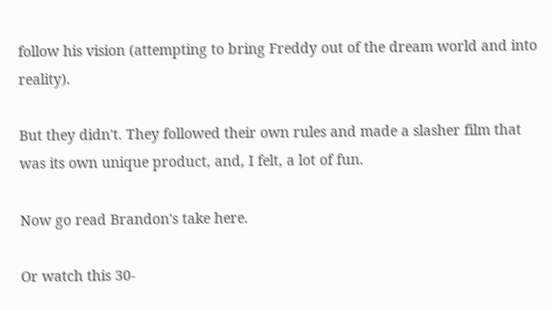follow his vision (attempting to bring Freddy out of the dream world and into reality).

But they didn't. They followed their own rules and made a slasher film that was its own unique product, and, I felt, a lot of fun.

Now go read Brandon's take here.

Or watch this 30-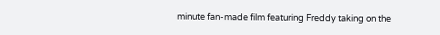minute fan-made film featuring Freddy taking on the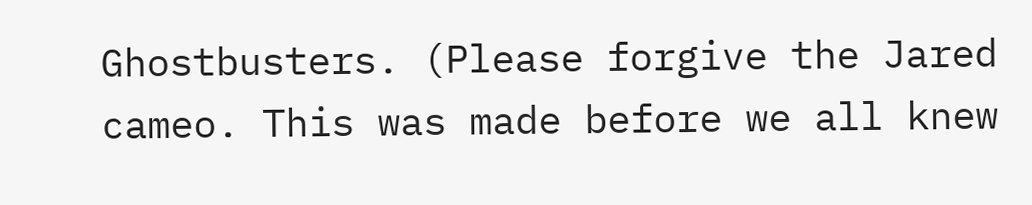Ghostbusters. (Please forgive the Jared cameo. This was made before we all knew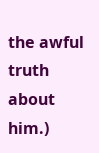the awful truth about him.)